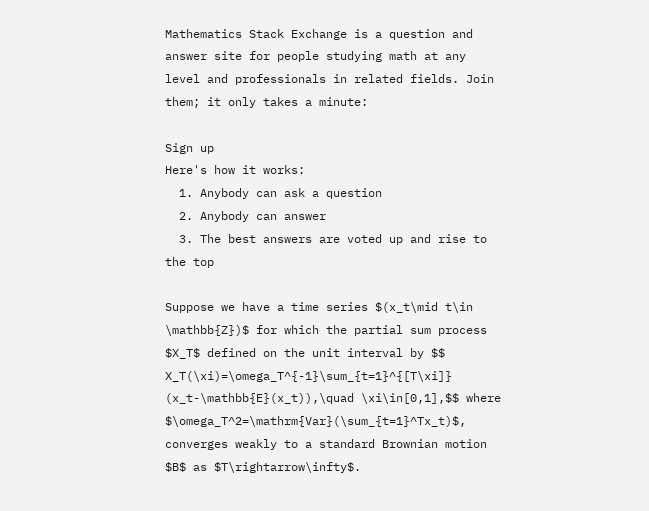Mathematics Stack Exchange is a question and answer site for people studying math at any level and professionals in related fields. Join them; it only takes a minute:

Sign up
Here's how it works:
  1. Anybody can ask a question
  2. Anybody can answer
  3. The best answers are voted up and rise to the top

Suppose we have a time series $(x_t\mid t\in \mathbb{Z})$ for which the partial sum process $X_T$ defined on the unit interval by $$ X_T(\xi)=\omega_T^{-1}\sum_{t=1}^{[T\xi]} (x_t-\mathbb{E}(x_t)),\quad \xi\in[0,1],$$ where $\omega_T^2=\mathrm{Var}(\sum_{t=1}^Tx_t)$, converges weakly to a standard Brownian motion $B$ as $T\rightarrow\infty$.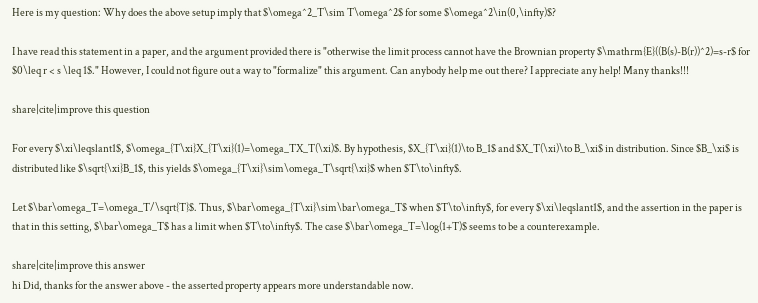Here is my question: Why does the above setup imply that $\omega^2_T\sim T\omega^2$ for some $\omega^2\in(0,\infty)$?

I have read this statement in a paper, and the argument provided there is "otherwise the limit process cannot have the Brownian property $\mathrm{E}((B(s)-B(r))^2)=s-r$ for $0\leq r < s \leq 1$." However, I could not figure out a way to "formalize" this argument. Can anybody help me out there? I appreciate any help! Many thanks!!!

share|cite|improve this question

For every $\xi\leqslant1$, $\omega_{T\xi}X_{T\xi}(1)=\omega_TX_T(\xi)$. By hypothesis, $X_{T\xi}(1)\to B_1$ and $X_T(\xi)\to B_\xi$ in distribution. Since $B_\xi$ is distributed like $\sqrt{\xi}B_1$, this yields $\omega_{T\xi}\sim\omega_T\sqrt{\xi}$ when $T\to\infty$.

Let $\bar\omega_T=\omega_T/\sqrt{T}$. Thus, $\bar\omega_{T\xi}\sim\bar\omega_T$ when $T\to\infty$, for every $\xi\leqslant1$, and the assertion in the paper is that in this setting, $\bar\omega_T$ has a limit when $T\to\infty$. The case $\bar\omega_T=\log(1+T)$ seems to be a counterexample.

share|cite|improve this answer
hi Did, thanks for the answer above - the asserted property appears more understandable now.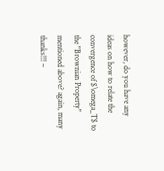however, do you have any ideas on how to relate the convergence of $\omega_T$ to the "Brownian Property" mentioned above? again, many thanks!!! –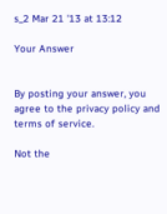s_2 Mar 21 '13 at 13:12

Your Answer


By posting your answer, you agree to the privacy policy and terms of service.

Not the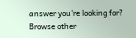answer you're looking for? Browse other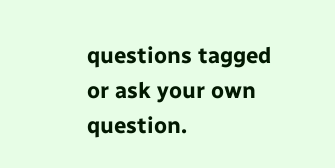questions tagged or ask your own question.